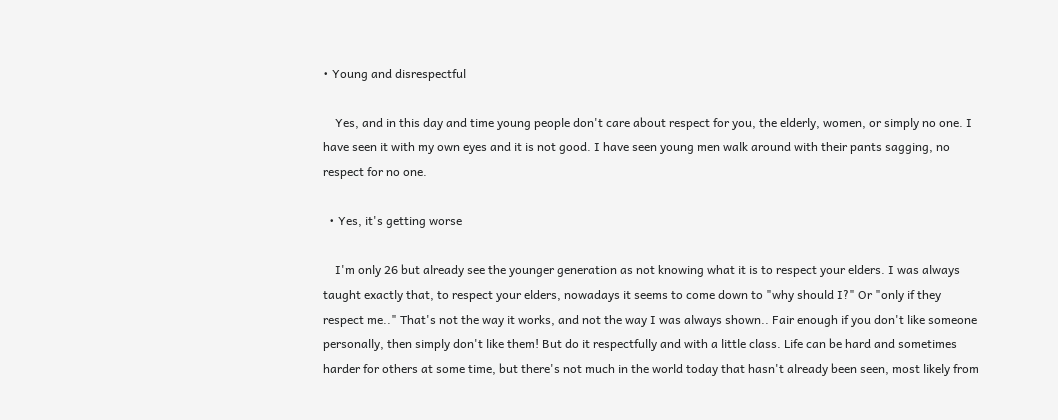• Young and disrespectful

    Yes, and in this day and time young people don't care about respect for you, the elderly, women, or simply no one. I have seen it with my own eyes and it is not good. I have seen young men walk around with their pants sagging, no respect for no one.

  • Yes, it's getting worse

    I'm only 26 but already see the younger generation as not knowing what it is to respect your elders. I was always taught exactly that, to respect your elders, nowadays it seems to come down to "why should I?" Or "only if they respect me.." That's not the way it works, and not the way I was always shown.. Fair enough if you don't like someone personally, then simply don't like them! But do it respectfully and with a little class. Life can be hard and sometimes harder for others at some time, but there's not much in the world today that hasn't already been seen, most likely from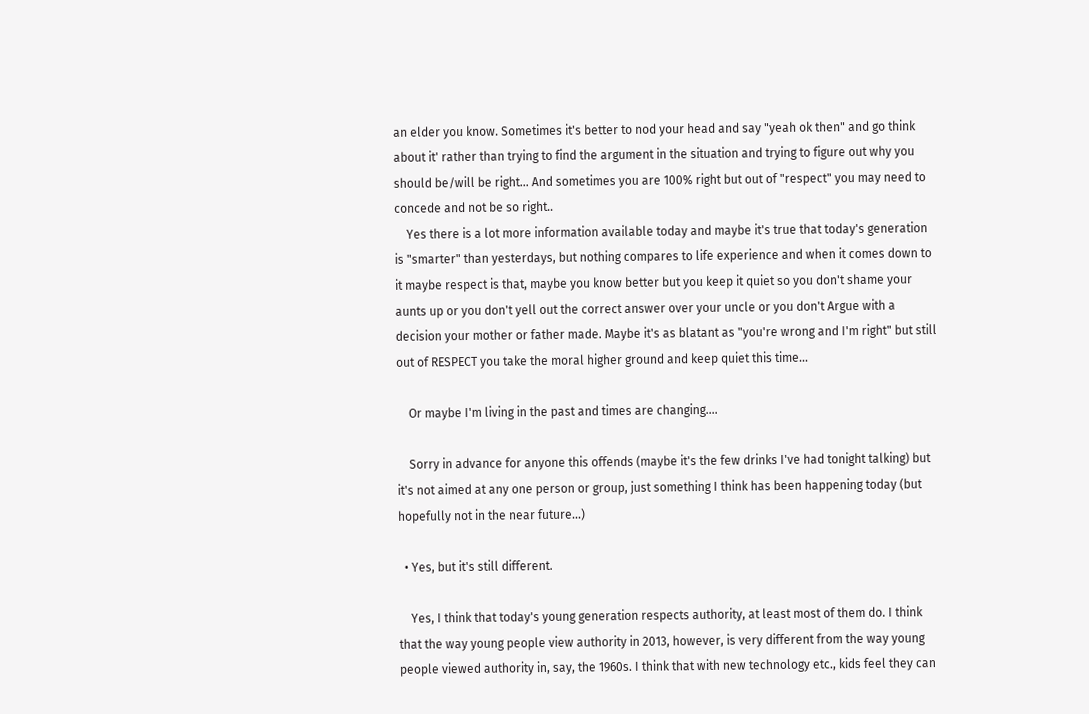an elder you know. Sometimes it's better to nod your head and say "yeah ok then" and go think about it' rather than trying to find the argument in the situation and trying to figure out why you should be/will be right... And sometimes you are 100% right but out of "respect" you may need to concede and not be so right..
    Yes there is a lot more information available today and maybe it's true that today's generation is "smarter" than yesterdays, but nothing compares to life experience and when it comes down to it maybe respect is that, maybe you know better but you keep it quiet so you don't shame your aunts up or you don't yell out the correct answer over your uncle or you don't Argue with a decision your mother or father made. Maybe it's as blatant as "you're wrong and I'm right" but still out of RESPECT you take the moral higher ground and keep quiet this time...

    Or maybe I'm living in the past and times are changing....

    Sorry in advance for anyone this offends (maybe it's the few drinks I've had tonight talking) but it's not aimed at any one person or group, just something I think has been happening today (but hopefully not in the near future...)

  • Yes, but it's still different.

    Yes, I think that today's young generation respects authority, at least most of them do. I think that the way young people view authority in 2013, however, is very different from the way young people viewed authority in, say, the 1960s. I think that with new technology etc., kids feel they can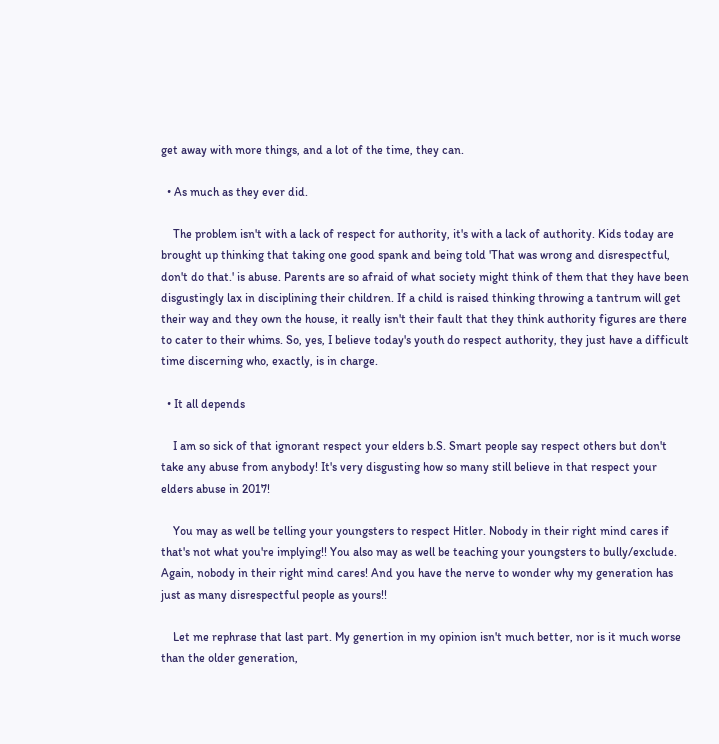get away with more things, and a lot of the time, they can.

  • As much as they ever did.

    The problem isn't with a lack of respect for authority, it's with a lack of authority. Kids today are brought up thinking that taking one good spank and being told 'That was wrong and disrespectful, don't do that.' is abuse. Parents are so afraid of what society might think of them that they have been disgustingly lax in disciplining their children. If a child is raised thinking throwing a tantrum will get their way and they own the house, it really isn't their fault that they think authority figures are there to cater to their whims. So, yes, I believe today's youth do respect authority, they just have a difficult time discerning who, exactly, is in charge.

  • It all depends

    I am so sick of that ignorant respect your elders b.S. Smart people say respect others but don't take any abuse from anybody! It's very disgusting how so many still believe in that respect your elders abuse in 2017!

    You may as well be telling your youngsters to respect Hitler. Nobody in their right mind cares if that's not what you're implying!! You also may as well be teaching your youngsters to bully/exclude. Again, nobody in their right mind cares! And you have the nerve to wonder why my generation has just as many disrespectful people as yours!!

    Let me rephrase that last part. My genertion in my opinion isn't much better, nor is it much worse than the older generation,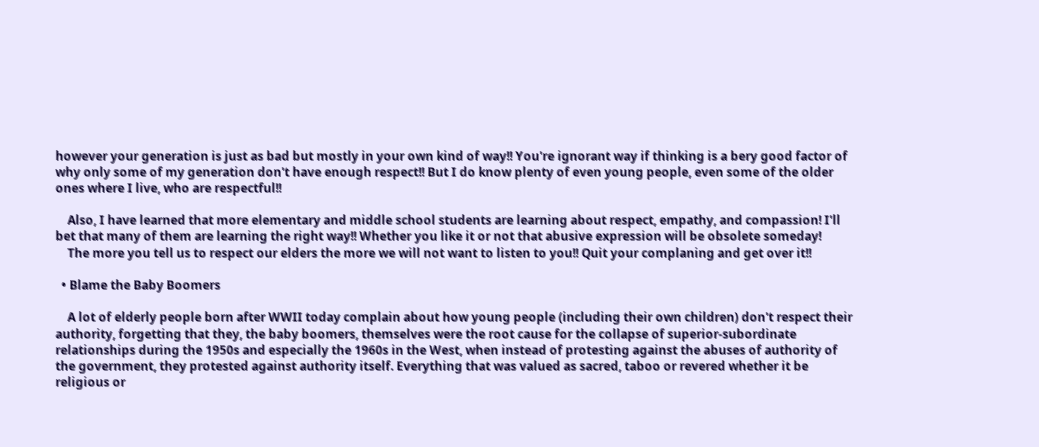however your generation is just as bad but mostly in your own kind of way!! You're ignorant way if thinking is a bery good factor of why only some of my generation don't have enough respect!! But I do know plenty of even young people, even some of the older ones where I live, who are respectful!!

    Also, I have learned that more elementary and middle school students are learning about respect, empathy, and compassion! I'll bet that many of them are learning the right way!! Whether you like it or not that abusive expression will be obsolete someday!
    The more you tell us to respect our elders the more we will not want to listen to you!! Quit your complaning and get over it!!

  • Blame the Baby Boomers

    A lot of elderly people born after WWII today complain about how young people (including their own children) don't respect their authority, forgetting that they, the baby boomers, themselves were the root cause for the collapse of superior-subordinate relationships during the 1950s and especially the 1960s in the West, when instead of protesting against the abuses of authority of the government, they protested against authority itself. Everything that was valued as sacred, taboo or revered whether it be religious or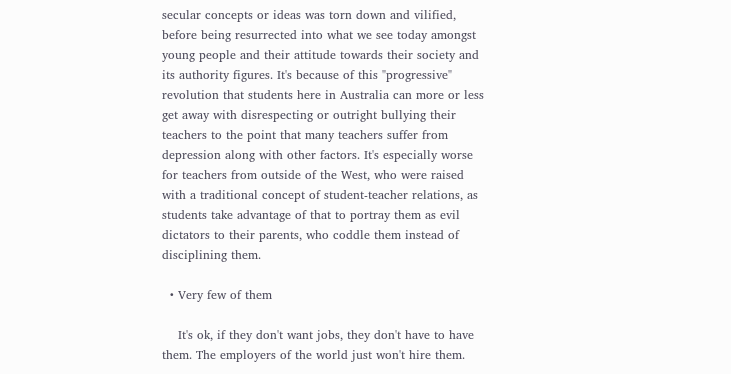secular concepts or ideas was torn down and vilified, before being resurrected into what we see today amongst young people and their attitude towards their society and its authority figures. It's because of this "progressive" revolution that students here in Australia can more or less get away with disrespecting or outright bullying their teachers to the point that many teachers suffer from depression along with other factors. It's especially worse for teachers from outside of the West, who were raised with a traditional concept of student-teacher relations, as students take advantage of that to portray them as evil dictators to their parents, who coddle them instead of disciplining them.

  • Very few of them

    It's ok, if they don't want jobs, they don't have to have them. The employers of the world just won't hire them.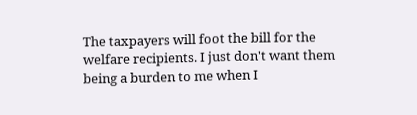The taxpayers will foot the bill for the welfare recipients. I just don't want them being a burden to me when I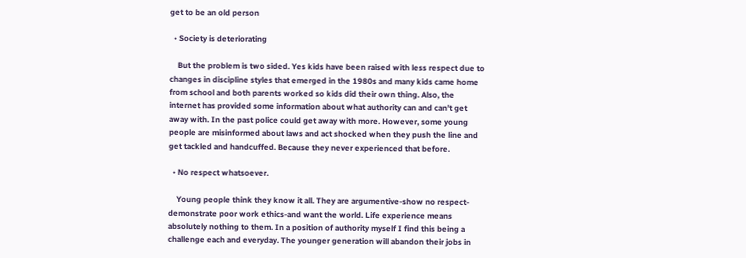get to be an old person

  • Society is deteriorating

    But the problem is two sided. Yes kids have been raised with less respect due to changes in discipline styles that emerged in the 1980s and many kids came home from school and both parents worked so kids did their own thing. Also, the internet has provided some information about what authority can and can't get away with. In the past police could get away with more. However, some young people are misinformed about laws and act shocked when they push the line and get tackled and handcuffed. Because they never experienced that before.

  • No respect whatsoever.

    Young people think they know it all. They are argumentive-show no respect-demonstrate poor work ethics-and want the world. Life experience means absolutely nothing to them. In a position of authority myself I find this being a challenge each and everyday. The younger generation will abandon their jobs in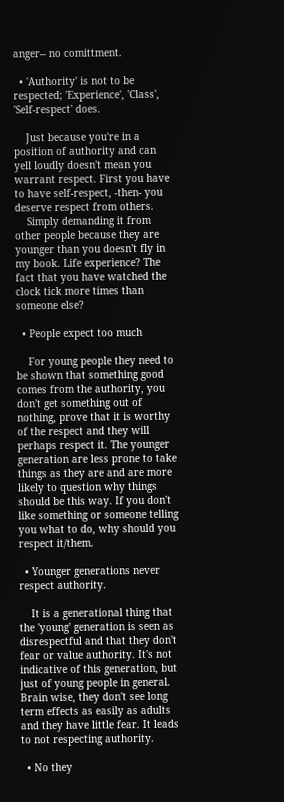anger-- no comittment.

  • 'Authority' is not to be respected; 'Experience', 'Class', 'Self-respect' does.

    Just because you're in a position of authority and can yell loudly doesn't mean you warrant respect. First you have to have self-respect, -then- you deserve respect from others.
    Simply demanding it from other people because they are younger than you doesn't fly in my book. Life experience? The fact that you have watched the clock tick more times than someone else?

  • People expect too much

    For young people they need to be shown that something good comes from the authority, you don't get something out of nothing, prove that it is worthy of the respect and they will perhaps respect it. The younger generation are less prone to take things as they are and are more likely to question why things should be this way. If you don't like something or someone telling you what to do, why should you respect it/them.

  • Younger generations never respect authority.

    It is a generational thing that the 'young' generation is seen as disrespectful and that they don't fear or value authority. It's not indicative of this generation, but just of young people in general. Brain wise, they don't see long term effects as easily as adults and they have little fear. It leads to not respecting authority.

  • No they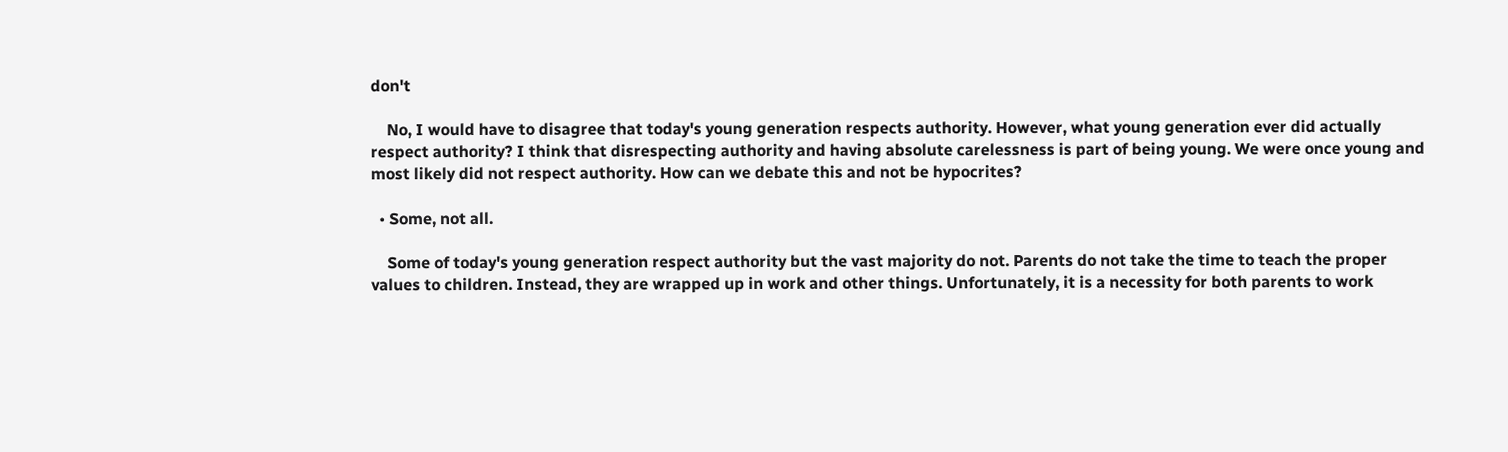don't

    No, I would have to disagree that today's young generation respects authority. However, what young generation ever did actually respect authority? I think that disrespecting authority and having absolute carelessness is part of being young. We were once young and most likely did not respect authority. How can we debate this and not be hypocrites?

  • Some, not all.

    Some of today's young generation respect authority but the vast majority do not. Parents do not take the time to teach the proper values to children. Instead, they are wrapped up in work and other things. Unfortunately, it is a necessity for both parents to work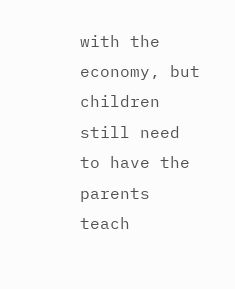with the economy, but children still need to have the parents teach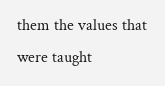them the values that were taught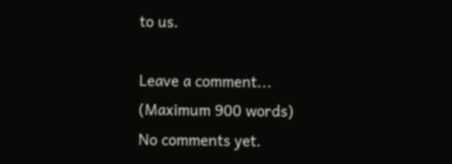to us.

Leave a comment...
(Maximum 900 words)
No comments yet.